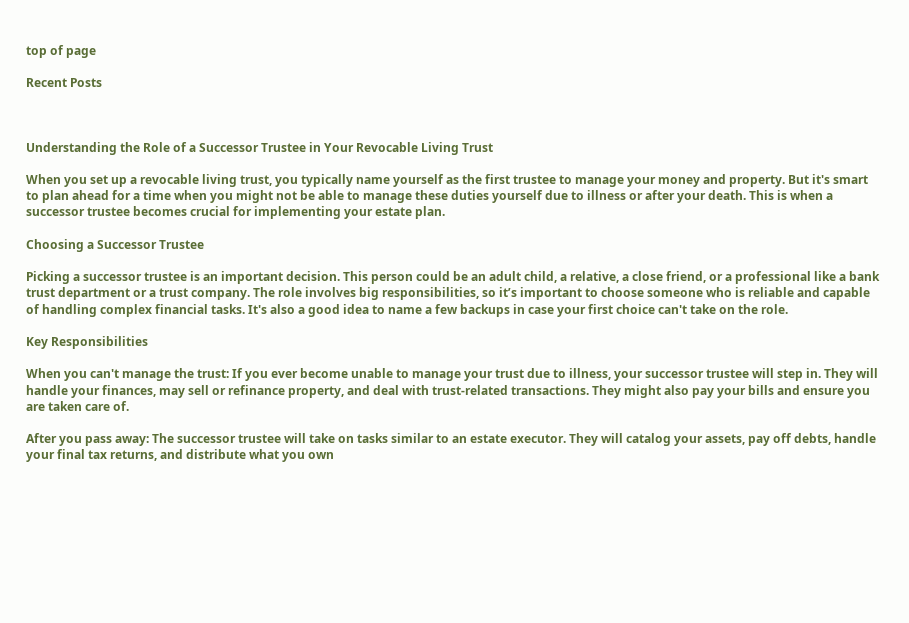top of page

Recent Posts



Understanding the Role of a Successor Trustee in Your Revocable Living Trust

When you set up a revocable living trust, you typically name yourself as the first trustee to manage your money and property. But it's smart to plan ahead for a time when you might not be able to manage these duties yourself due to illness or after your death. This is when a successor trustee becomes crucial for implementing your estate plan.

Choosing a Successor Trustee

Picking a successor trustee is an important decision. This person could be an adult child, a relative, a close friend, or a professional like a bank trust department or a trust company. The role involves big responsibilities, so it’s important to choose someone who is reliable and capable of handling complex financial tasks. It's also a good idea to name a few backups in case your first choice can't take on the role.

Key Responsibilities

When you can't manage the trust: If you ever become unable to manage your trust due to illness, your successor trustee will step in. They will handle your finances, may sell or refinance property, and deal with trust-related transactions. They might also pay your bills and ensure you are taken care of.

After you pass away: The successor trustee will take on tasks similar to an estate executor. They will catalog your assets, pay off debts, handle your final tax returns, and distribute what you own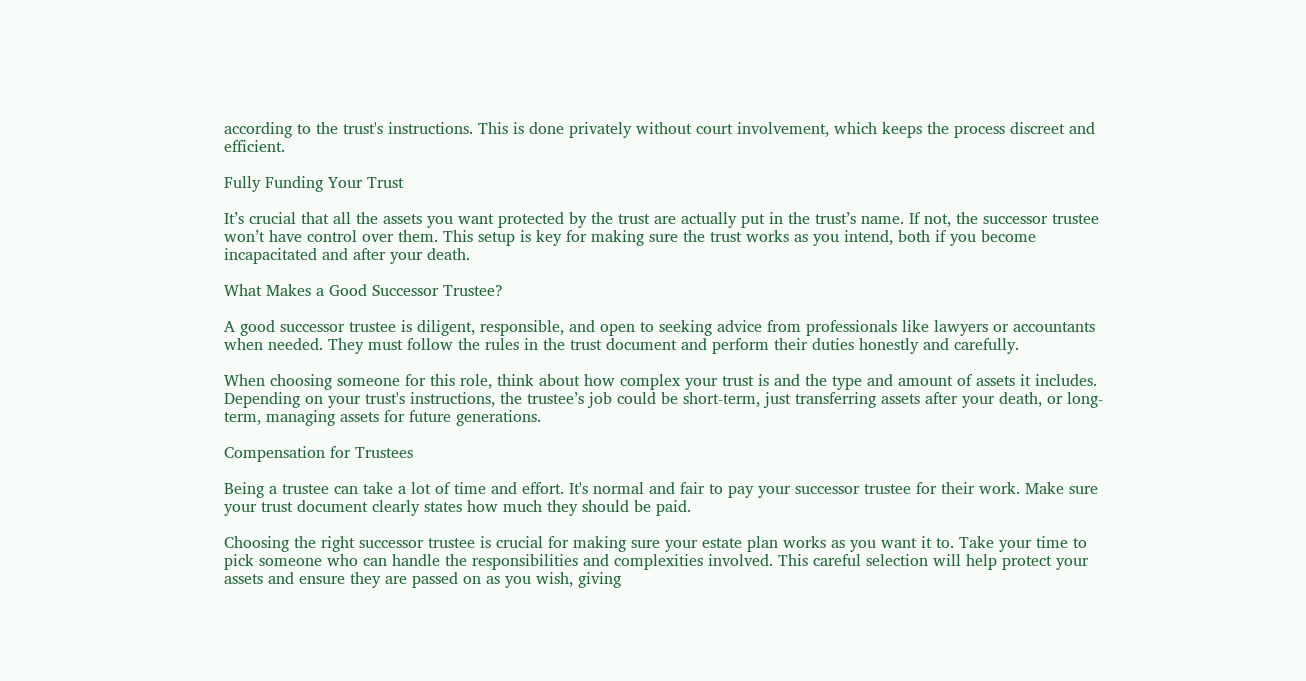according to the trust's instructions. This is done privately without court involvement, which keeps the process discreet and efficient.

Fully Funding Your Trust

It’s crucial that all the assets you want protected by the trust are actually put in the trust’s name. If not, the successor trustee won’t have control over them. This setup is key for making sure the trust works as you intend, both if you become incapacitated and after your death.

What Makes a Good Successor Trustee?

A good successor trustee is diligent, responsible, and open to seeking advice from professionals like lawyers or accountants when needed. They must follow the rules in the trust document and perform their duties honestly and carefully.

When choosing someone for this role, think about how complex your trust is and the type and amount of assets it includes. Depending on your trust's instructions, the trustee’s job could be short-term, just transferring assets after your death, or long-term, managing assets for future generations.

Compensation for Trustees

Being a trustee can take a lot of time and effort. It's normal and fair to pay your successor trustee for their work. Make sure your trust document clearly states how much they should be paid.

Choosing the right successor trustee is crucial for making sure your estate plan works as you want it to. Take your time to pick someone who can handle the responsibilities and complexities involved. This careful selection will help protect your assets and ensure they are passed on as you wish, giving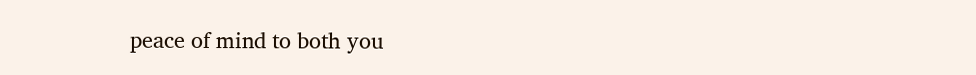peace of mind to both you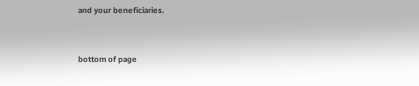and your beneficiaries.


bottom of page